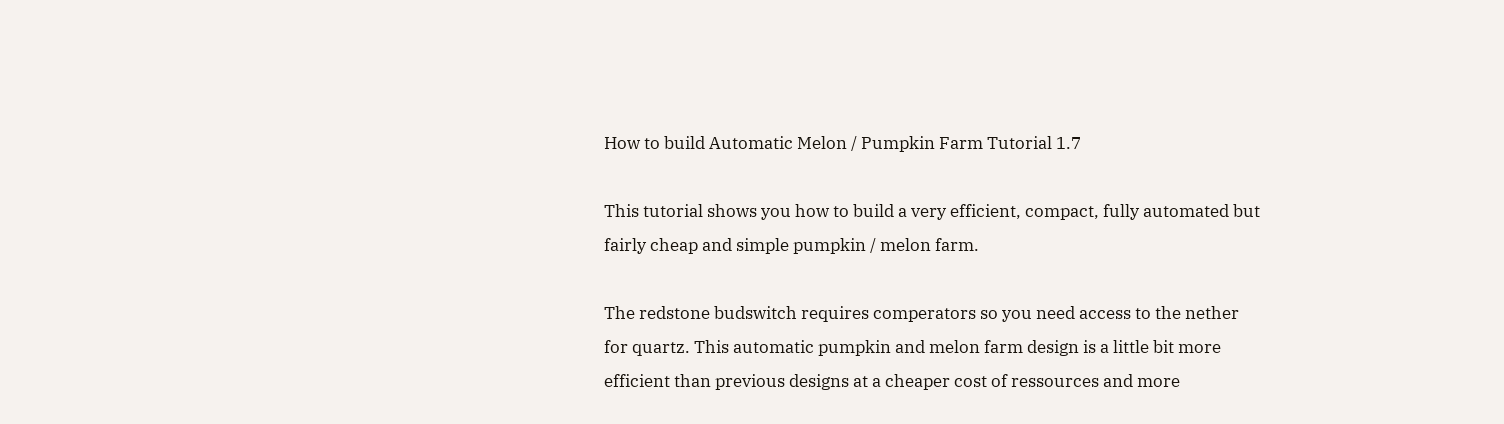How to build Automatic Melon / Pumpkin Farm Tutorial 1.7

This tutorial shows you how to build a very efficient, compact, fully automated but fairly cheap and simple pumpkin / melon farm.

The redstone budswitch requires comperators so you need access to the nether for quartz. This automatic pumpkin and melon farm design is a little bit more efficient than previous designs at a cheaper cost of ressources and more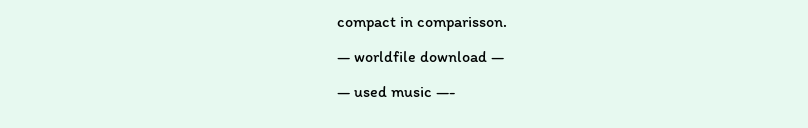compact in comparisson.

— worldfile download —

— used music —-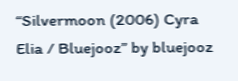“Silvermoon (2006) Cyra Elia / Bluejooz” by bluejooz